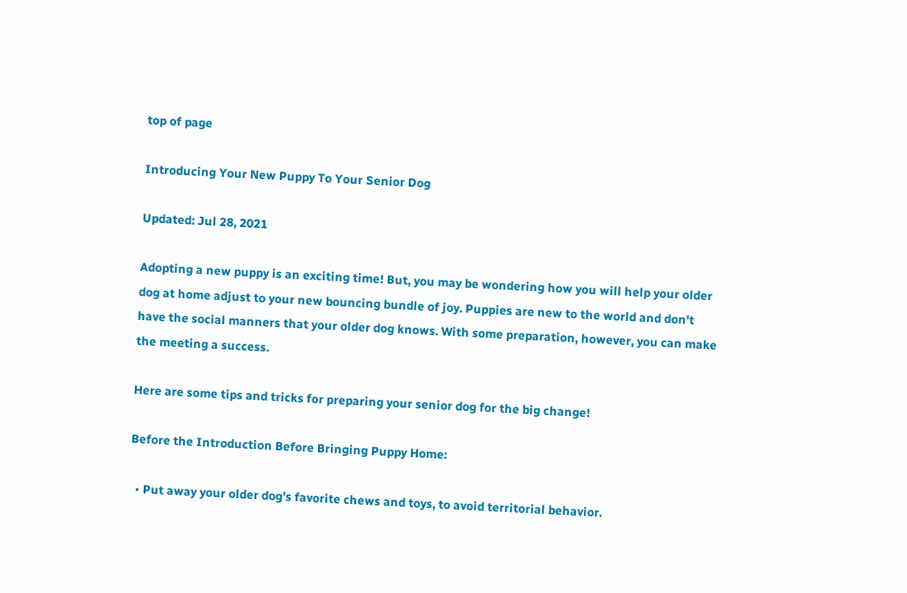top of page

Introducing Your New Puppy To Your Senior Dog

Updated: Jul 28, 2021

Adopting a new puppy is an exciting time! But, you may be wondering how you will help your older dog at home adjust to your new bouncing bundle of joy. Puppies are new to the world and don't have the social manners that your older dog knows. With some preparation, however, you can make the meeting a success.

Here are some tips and tricks for preparing your senior dog for the big change!

Before the Introduction Before Bringing Puppy Home:

  • Put away your older dog’s favorite chews and toys, to avoid territorial behavior.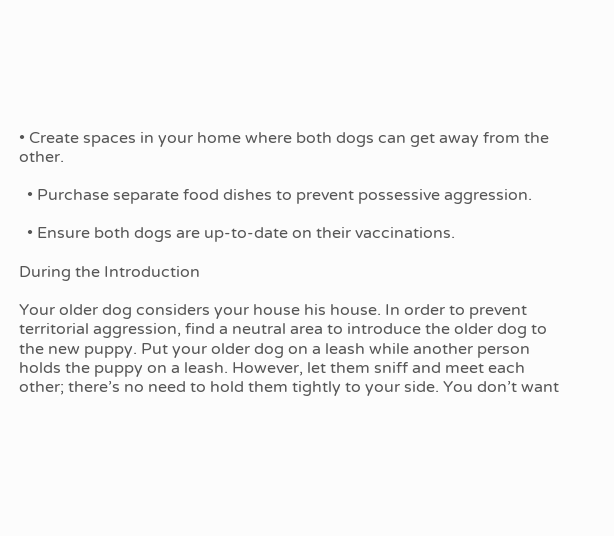• Create spaces in your home where both dogs can get away from the other.

  • Purchase separate food dishes to prevent possessive aggression.

  • Ensure both dogs are up-to-date on their vaccinations.

During the Introduction

Your older dog considers your house his house. In order to prevent territorial aggression, find a neutral area to introduce the older dog to the new puppy. Put your older dog on a leash while another person holds the puppy on a leash. However, let them sniff and meet each other; there’s no need to hold them tightly to your side. You don’t want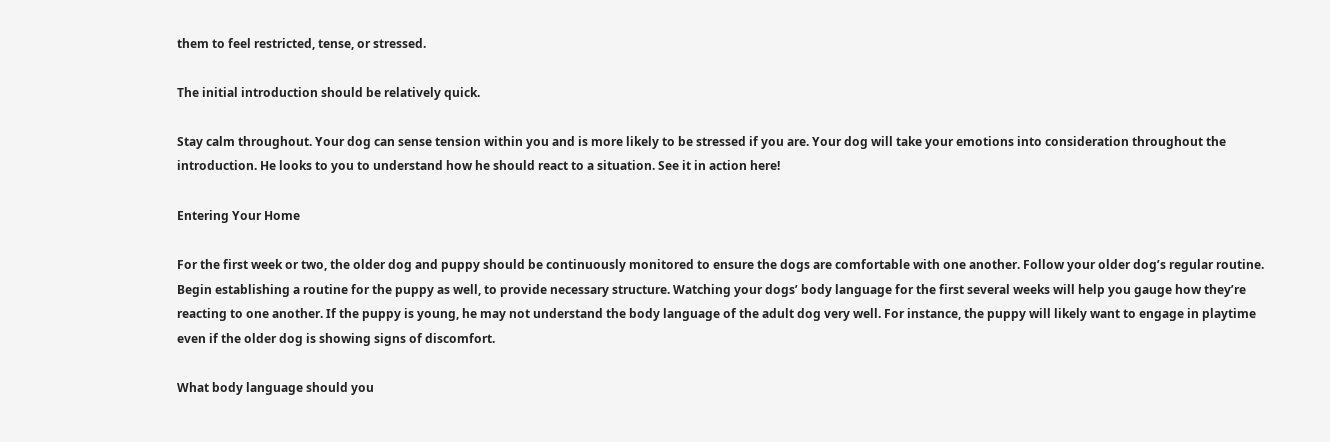them to feel restricted, tense, or stressed.

The initial introduction should be relatively quick.

Stay calm throughout. Your dog can sense tension within you and is more likely to be stressed if you are. Your dog will take your emotions into consideration throughout the introduction. He looks to you to understand how he should react to a situation. See it in action here!

Entering Your Home

For the first week or two, the older dog and puppy should be continuously monitored to ensure the dogs are comfortable with one another. Follow your older dog’s regular routine. Begin establishing a routine for the puppy as well, to provide necessary structure. Watching your dogs’ body language for the first several weeks will help you gauge how they’re reacting to one another. If the puppy is young, he may not understand the body language of the adult dog very well. For instance, the puppy will likely want to engage in playtime even if the older dog is showing signs of discomfort.

What body language should you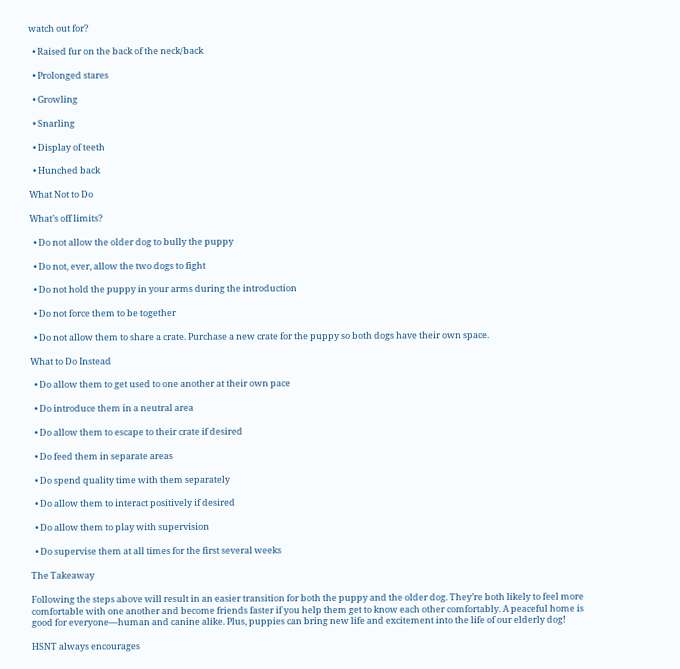watch out for?

  • Raised fur on the back of the neck/back

  • Prolonged stares

  • Growling

  • Snarling

  • Display of teeth

  • Hunched back

What Not to Do

What’s off limits?

  • Do not allow the older dog to bully the puppy

  • Do not, ever, allow the two dogs to fight

  • Do not hold the puppy in your arms during the introduction

  • Do not force them to be together

  • Do not allow them to share a crate. Purchase a new crate for the puppy so both dogs have their own space.

What to Do Instead

  • Do allow them to get used to one another at their own pace

  • Do introduce them in a neutral area

  • Do allow them to escape to their crate if desired

  • Do feed them in separate areas

  • Do spend quality time with them separately

  • Do allow them to interact positively if desired

  • Do allow them to play with supervision

  • Do supervise them at all times for the first several weeks

The Takeaway

Following the steps above will result in an easier transition for both the puppy and the older dog. They’re both likely to feel more comfortable with one another and become friends faster if you help them get to know each other comfortably. A peaceful home is good for everyone—human and canine alike. Plus, puppies can bring new life and excitement into the life of our elderly dog!

HSNT always encourages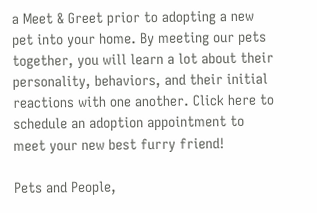a Meet & Greet prior to adopting a new pet into your home. By meeting our pets together, you will learn a lot about their personality, behaviors, and their initial reactions with one another. Click here to schedule an adoption appointment to meet your new best furry friend!

Pets and People,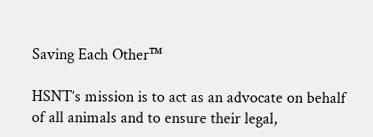Saving Each Other™

HSNT’s mission is to act as an advocate on behalf of all animals and to ensure their legal,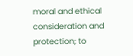moral and ethical consideration and protection; to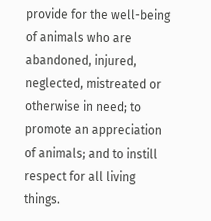provide for the well-being of animals who are abandoned, injured, neglected, mistreated or otherwise in need; to promote an appreciation of animals; and to instill respect for all living things.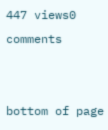447 views0 comments


bottom of page